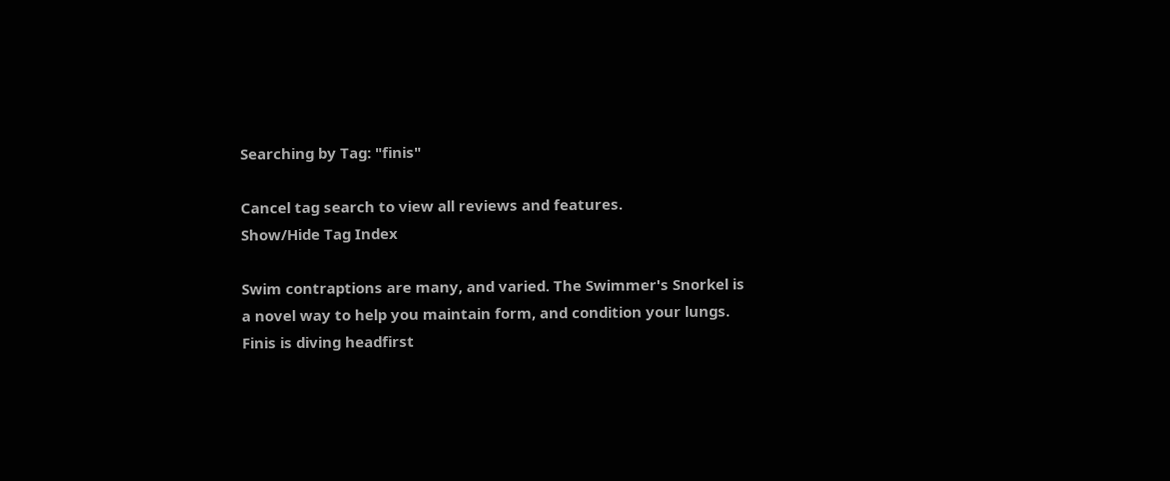Searching by Tag: "finis"

Cancel tag search to view all reviews and features.
Show/Hide Tag Index

Swim contraptions are many, and varied. The Swimmer's Snorkel is a novel way to help you maintain form, and condition your lungs.
Finis is diving headfirst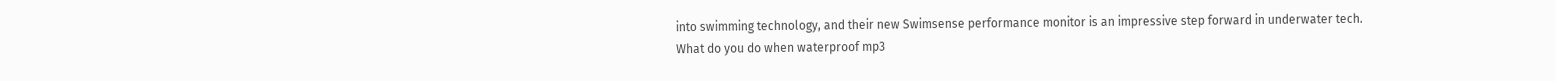into swimming technology, and their new Swimsense performance monitor is an impressive step forward in underwater tech.
What do you do when waterproof mp3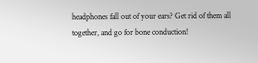headphones fall out of your ears? Get rid of them all together, and go for bone conduction!